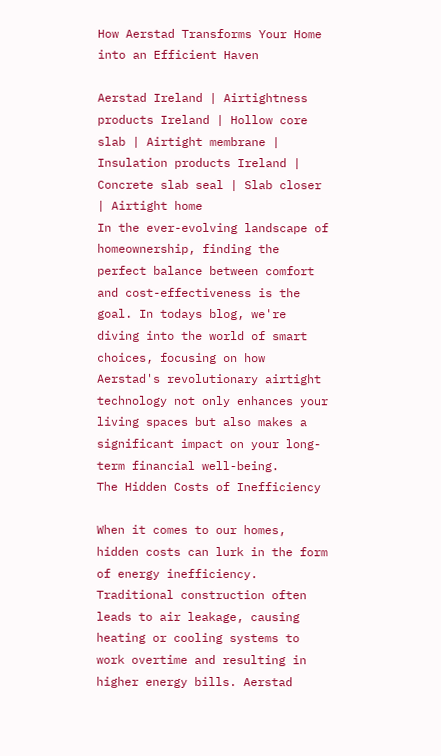How Aerstad Transforms Your Home into an Efficient Haven

Aerstad Ireland | Airtightness products Ireland | Hollow core slab | Airtight membrane | Insulation products Ireland | Concrete slab seal | Slab closer | Airtight home
In the ever-evolving landscape of homeownership, finding the perfect balance between comfort and cost-effectiveness is the goal. In todays blog, we're diving into the world of smart choices, focusing on how Aerstad's revolutionary airtight technology not only enhances your living spaces but also makes a significant impact on your long-term financial well-being.
The Hidden Costs of Inefficiency

When it comes to our homes, hidden costs can lurk in the form of energy inefficiency. Traditional construction often leads to air leakage, causing heating or cooling systems to work overtime and resulting in higher energy bills. Aerstad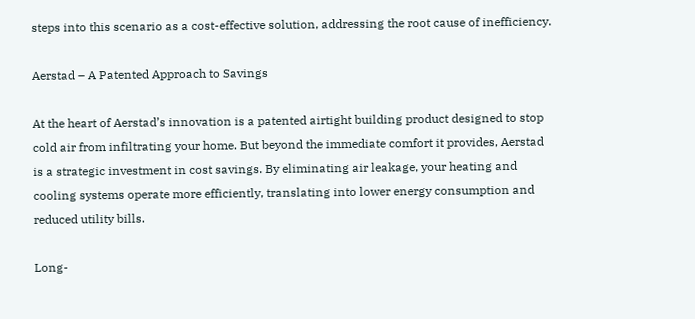steps into this scenario as a cost-effective solution, addressing the root cause of inefficiency.

Aerstad – A Patented Approach to Savings

At the heart of Aerstad’s innovation is a patented airtight building product designed to stop cold air from infiltrating your home. But beyond the immediate comfort it provides, Aerstad is a strategic investment in cost savings. By eliminating air leakage, your heating and cooling systems operate more efficiently, translating into lower energy consumption and reduced utility bills.

Long-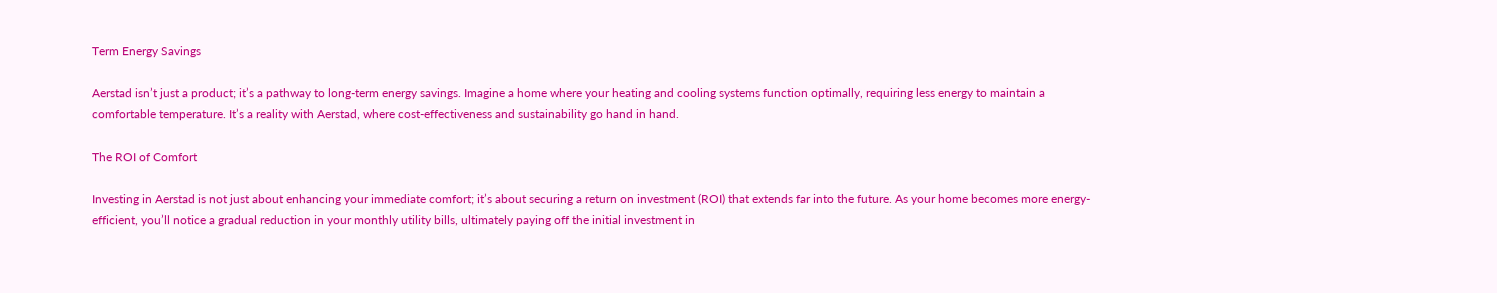Term Energy Savings

Aerstad isn’t just a product; it’s a pathway to long-term energy savings. Imagine a home where your heating and cooling systems function optimally, requiring less energy to maintain a comfortable temperature. It’s a reality with Aerstad, where cost-effectiveness and sustainability go hand in hand.

The ROI of Comfort

Investing in Aerstad is not just about enhancing your immediate comfort; it’s about securing a return on investment (ROI) that extends far into the future. As your home becomes more energy-efficient, you’ll notice a gradual reduction in your monthly utility bills, ultimately paying off the initial investment in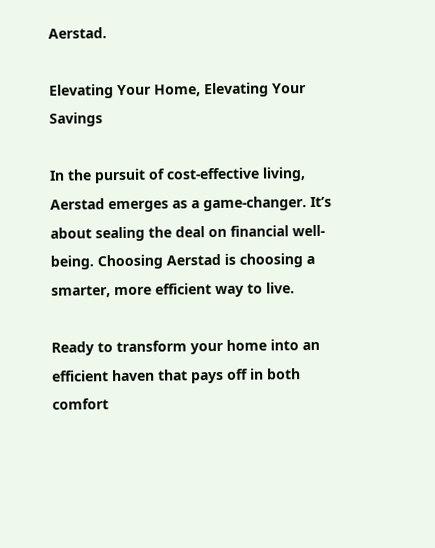Aerstad.

Elevating Your Home, Elevating Your Savings

In the pursuit of cost-effective living, Aerstad emerges as a game-changer. It’s about sealing the deal on financial well-being. Choosing Aerstad is choosing a smarter, more efficient way to live.

Ready to transform your home into an efficient haven that pays off in both comfort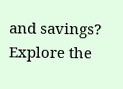and savings? Explore the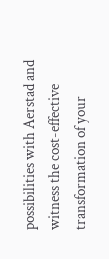possibilities with Aerstad and witness the cost-effective transformation of your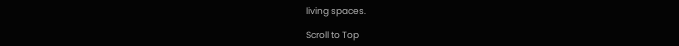living spaces.

Scroll to Top